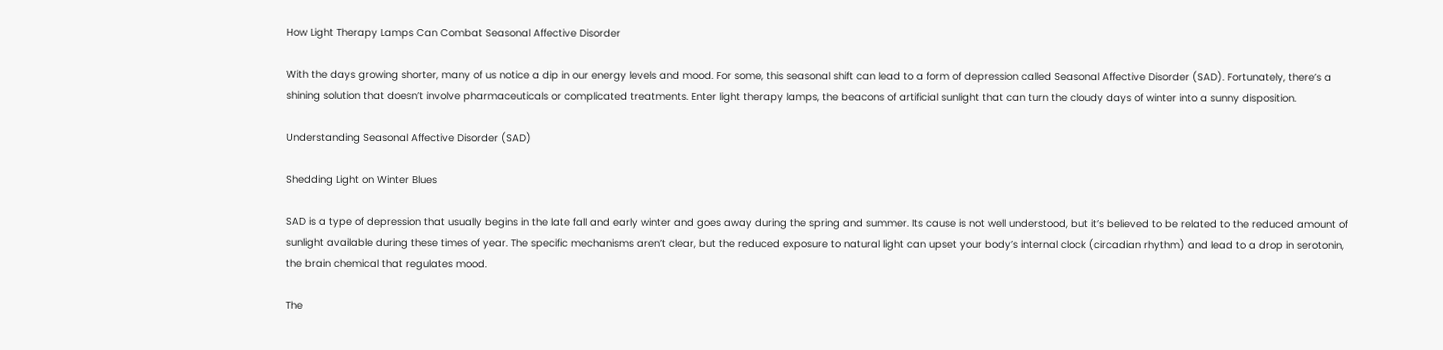How Light Therapy Lamps Can Combat Seasonal Affective Disorder

With the days growing shorter, many of us notice a dip in our energy levels and mood. For some, this seasonal shift can lead to a form of depression called Seasonal Affective Disorder (SAD). Fortunately, there’s a shining solution that doesn’t involve pharmaceuticals or complicated treatments. Enter light therapy lamps, the beacons of artificial sunlight that can turn the cloudy days of winter into a sunny disposition.

Understanding Seasonal Affective Disorder (SAD)

Shedding Light on Winter Blues

SAD is a type of depression that usually begins in the late fall and early winter and goes away during the spring and summer. Its cause is not well understood, but it’s believed to be related to the reduced amount of sunlight available during these times of year. The specific mechanisms aren’t clear, but the reduced exposure to natural light can upset your body’s internal clock (circadian rhythm) and lead to a drop in serotonin, the brain chemical that regulates mood.

The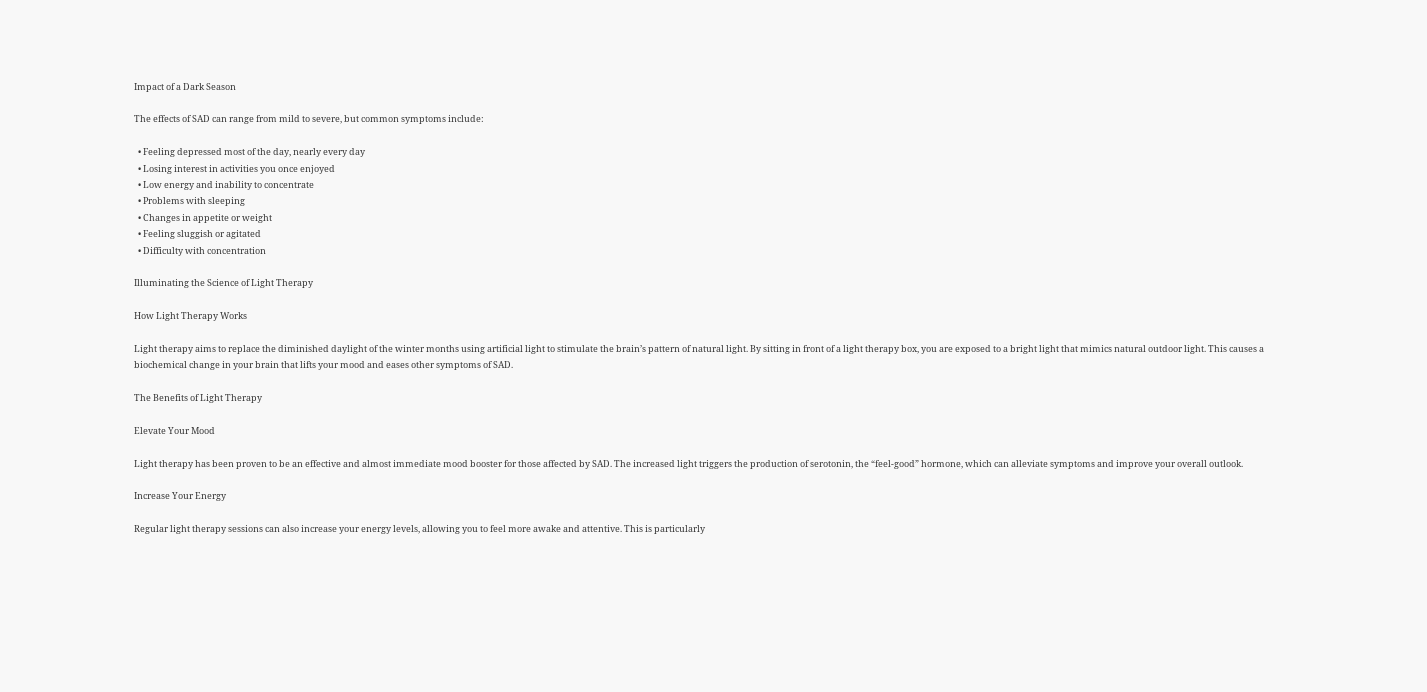Impact of a Dark Season

The effects of SAD can range from mild to severe, but common symptoms include:

  • Feeling depressed most of the day, nearly every day
  • Losing interest in activities you once enjoyed
  • Low energy and inability to concentrate
  • Problems with sleeping
  • Changes in appetite or weight
  • Feeling sluggish or agitated
  • Difficulty with concentration

Illuminating the Science of Light Therapy

How Light Therapy Works

Light therapy aims to replace the diminished daylight of the winter months using artificial light to stimulate the brain’s pattern of natural light. By sitting in front of a light therapy box, you are exposed to a bright light that mimics natural outdoor light. This causes a biochemical change in your brain that lifts your mood and eases other symptoms of SAD.

The Benefits of Light Therapy

Elevate Your Mood

Light therapy has been proven to be an effective and almost immediate mood booster for those affected by SAD. The increased light triggers the production of serotonin, the “feel-good” hormone, which can alleviate symptoms and improve your overall outlook.

Increase Your Energy

Regular light therapy sessions can also increase your energy levels, allowing you to feel more awake and attentive. This is particularly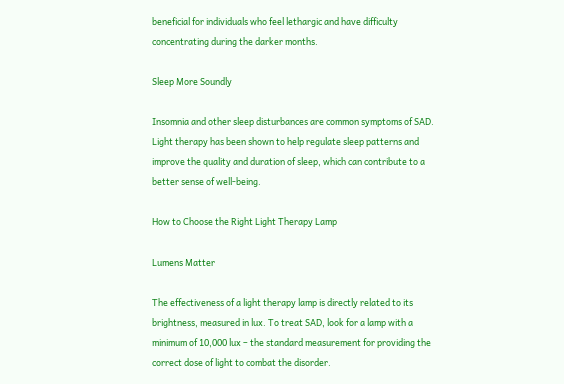beneficial for individuals who feel lethargic and have difficulty concentrating during the darker months.

Sleep More Soundly

Insomnia and other sleep disturbances are common symptoms of SAD. Light therapy has been shown to help regulate sleep patterns and improve the quality and duration of sleep, which can contribute to a better sense of well-being.

How to Choose the Right Light Therapy Lamp

Lumens Matter

The effectiveness of a light therapy lamp is directly related to its brightness, measured in lux. To treat SAD, look for a lamp with a minimum of 10,000 lux – the standard measurement for providing the correct dose of light to combat the disorder.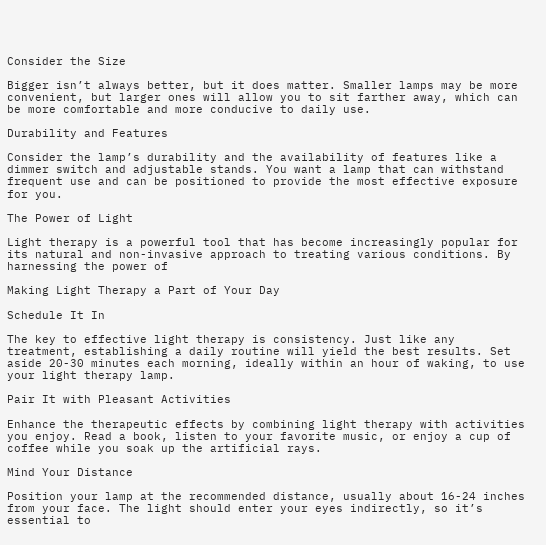Consider the Size

Bigger isn’t always better, but it does matter. Smaller lamps may be more convenient, but larger ones will allow you to sit farther away, which can be more comfortable and more conducive to daily use.

Durability and Features

Consider the lamp’s durability and the availability of features like a dimmer switch and adjustable stands. You want a lamp that can withstand frequent use and can be positioned to provide the most effective exposure for you.

The Power of Light

Light therapy is a powerful tool that has become increasingly popular for its natural and non-invasive approach to treating various conditions. By harnessing the power of

Making Light Therapy a Part of Your Day

Schedule It In

The key to effective light therapy is consistency. Just like any treatment, establishing a daily routine will yield the best results. Set aside 20-30 minutes each morning, ideally within an hour of waking, to use your light therapy lamp.

Pair It with Pleasant Activities

Enhance the therapeutic effects by combining light therapy with activities you enjoy. Read a book, listen to your favorite music, or enjoy a cup of coffee while you soak up the artificial rays.

Mind Your Distance

Position your lamp at the recommended distance, usually about 16-24 inches from your face. The light should enter your eyes indirectly, so it’s essential to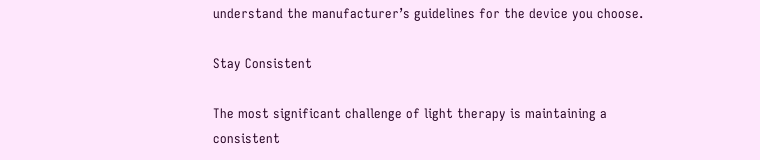understand the manufacturer’s guidelines for the device you choose.

Stay Consistent

The most significant challenge of light therapy is maintaining a consistent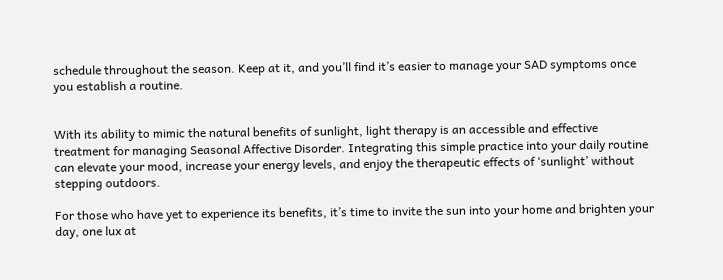schedule throughout the season. Keep at it, and you’ll find it’s easier to manage your SAD symptoms once you establish a routine.


With its ability to mimic the natural benefits of sunlight, light therapy is an accessible and effective treatment for managing Seasonal Affective Disorder. Integrating this simple practice into your daily routine can elevate your mood, increase your energy levels, and enjoy the therapeutic effects of ‘sunlight’ without stepping outdoors.

For those who have yet to experience its benefits, it’s time to invite the sun into your home and brighten your day, one lux at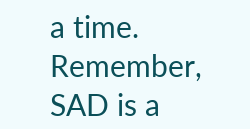a time. Remember, SAD is a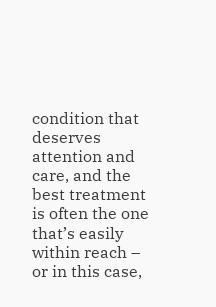condition that deserves attention and care, and the best treatment is often the one that’s easily within reach – or in this case,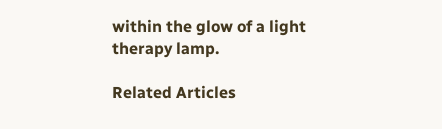within the glow of a light therapy lamp.

Related Articles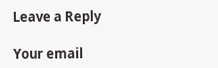Leave a Reply

Your email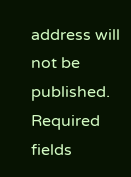address will not be published. Required fields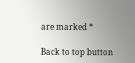are marked *

Back to top button